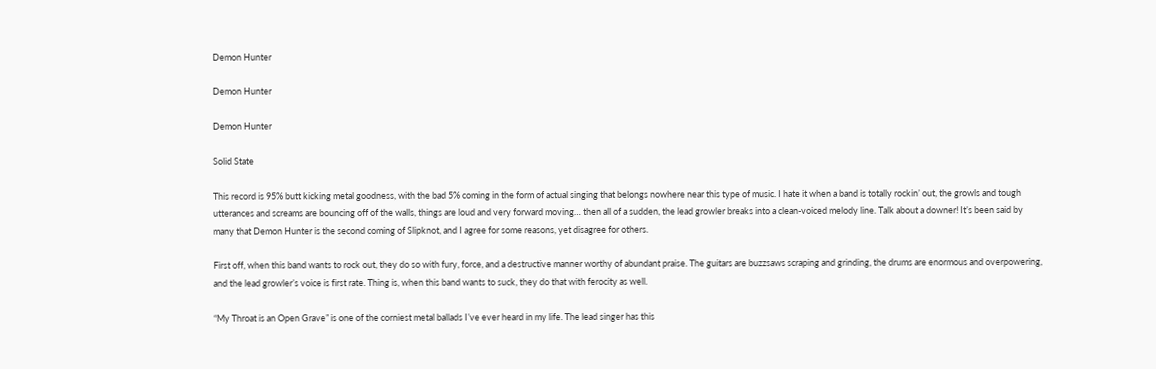Demon Hunter

Demon Hunter

Demon Hunter

Solid State

This record is 95% butt kicking metal goodness, with the bad 5% coming in the form of actual singing that belongs nowhere near this type of music. I hate it when a band is totally rockin’ out, the growls and tough utterances and screams are bouncing off of the walls, things are loud and very forward moving… then all of a sudden, the lead growler breaks into a clean-voiced melody line. Talk about a downer! It’s been said by many that Demon Hunter is the second coming of Slipknot, and I agree for some reasons, yet disagree for others.

First off, when this band wants to rock out, they do so with fury, force, and a destructive manner worthy of abundant praise. The guitars are buzzsaws scraping and grinding, the drums are enormous and overpowering, and the lead growler’s voice is first rate. Thing is, when this band wants to suck, they do that with ferocity as well.

“My Throat is an Open Grave” is one of the corniest metal ballads I’ve ever heard in my life. The lead singer has this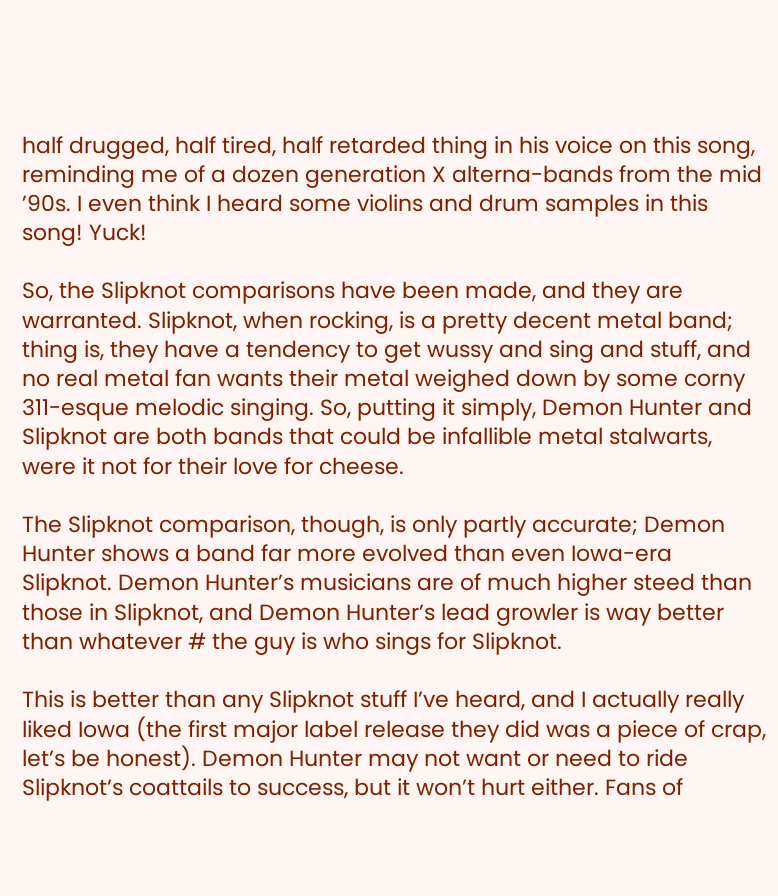half drugged, half tired, half retarded thing in his voice on this song, reminding me of a dozen generation X alterna-bands from the mid ’90s. I even think I heard some violins and drum samples in this song! Yuck!

So, the Slipknot comparisons have been made, and they are warranted. Slipknot, when rocking, is a pretty decent metal band; thing is, they have a tendency to get wussy and sing and stuff, and no real metal fan wants their metal weighed down by some corny 311-esque melodic singing. So, putting it simply, Demon Hunter and Slipknot are both bands that could be infallible metal stalwarts, were it not for their love for cheese.

The Slipknot comparison, though, is only partly accurate; Demon Hunter shows a band far more evolved than even Iowa-era Slipknot. Demon Hunter’s musicians are of much higher steed than those in Slipknot, and Demon Hunter’s lead growler is way better than whatever # the guy is who sings for Slipknot.

This is better than any Slipknot stuff I’ve heard, and I actually really liked Iowa (the first major label release they did was a piece of crap, let’s be honest). Demon Hunter may not want or need to ride Slipknot’s coattails to success, but it won’t hurt either. Fans of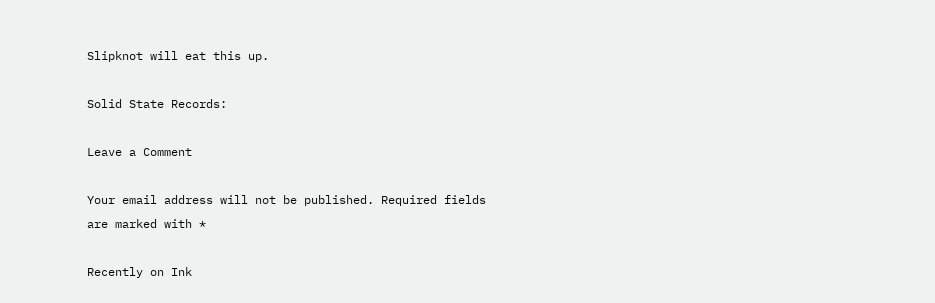Slipknot will eat this up.

Solid State Records:

Leave a Comment

Your email address will not be published. Required fields are marked with *

Recently on Ink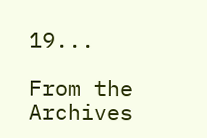19...

From the Archives